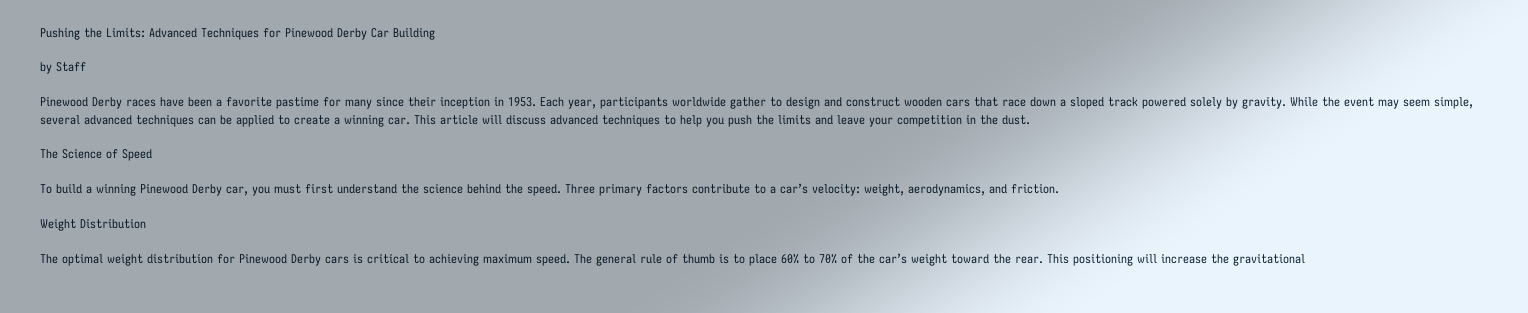Pushing the Limits: Advanced Techniques for Pinewood Derby Car Building

by Staff

Pinewood Derby races have been a favorite pastime for many since their inception in 1953. Each year, participants worldwide gather to design and construct wooden cars that race down a sloped track powered solely by gravity. While the event may seem simple, several advanced techniques can be applied to create a winning car. This article will discuss advanced techniques to help you push the limits and leave your competition in the dust.

The Science of Speed

To build a winning Pinewood Derby car, you must first understand the science behind the speed. Three primary factors contribute to a car’s velocity: weight, aerodynamics, and friction.

Weight Distribution

The optimal weight distribution for Pinewood Derby cars is critical to achieving maximum speed. The general rule of thumb is to place 60% to 70% of the car’s weight toward the rear. This positioning will increase the gravitational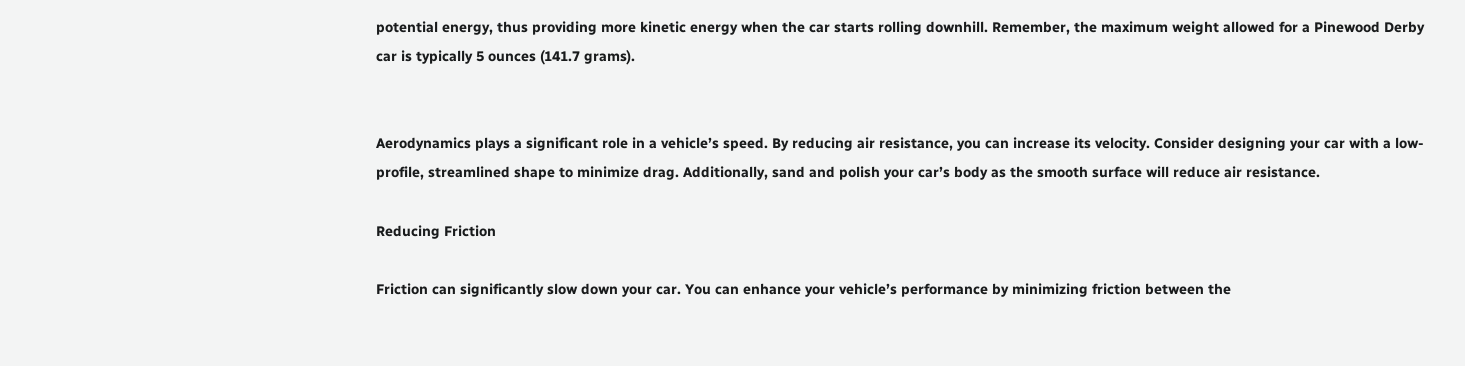potential energy, thus providing more kinetic energy when the car starts rolling downhill. Remember, the maximum weight allowed for a Pinewood Derby car is typically 5 ounces (141.7 grams).


Aerodynamics plays a significant role in a vehicle’s speed. By reducing air resistance, you can increase its velocity. Consider designing your car with a low-profile, streamlined shape to minimize drag. Additionally, sand and polish your car’s body as the smooth surface will reduce air resistance.

Reducing Friction

Friction can significantly slow down your car. You can enhance your vehicle’s performance by minimizing friction between the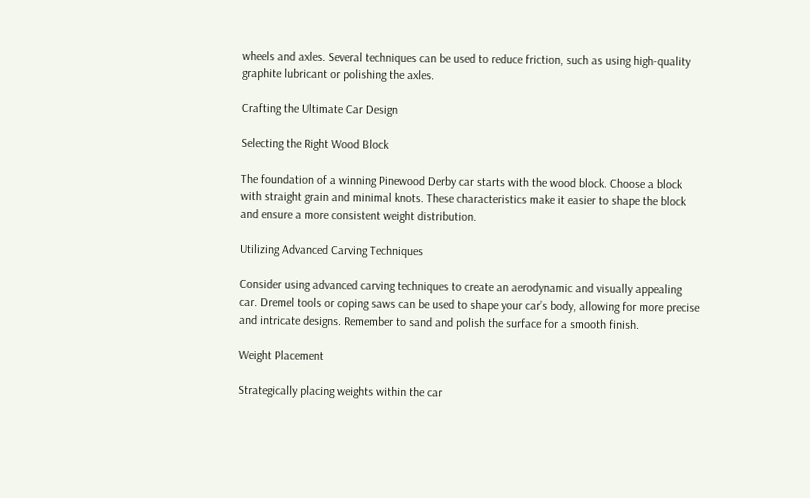wheels and axles. Several techniques can be used to reduce friction, such as using high-quality graphite lubricant or polishing the axles.

Crafting the Ultimate Car Design

Selecting the Right Wood Block

The foundation of a winning Pinewood Derby car starts with the wood block. Choose a block with straight grain and minimal knots. These characteristics make it easier to shape the block and ensure a more consistent weight distribution.

Utilizing Advanced Carving Techniques

Consider using advanced carving techniques to create an aerodynamic and visually appealing car. Dremel tools or coping saws can be used to shape your car’s body, allowing for more precise and intricate designs. Remember to sand and polish the surface for a smooth finish.

Weight Placement

Strategically placing weights within the car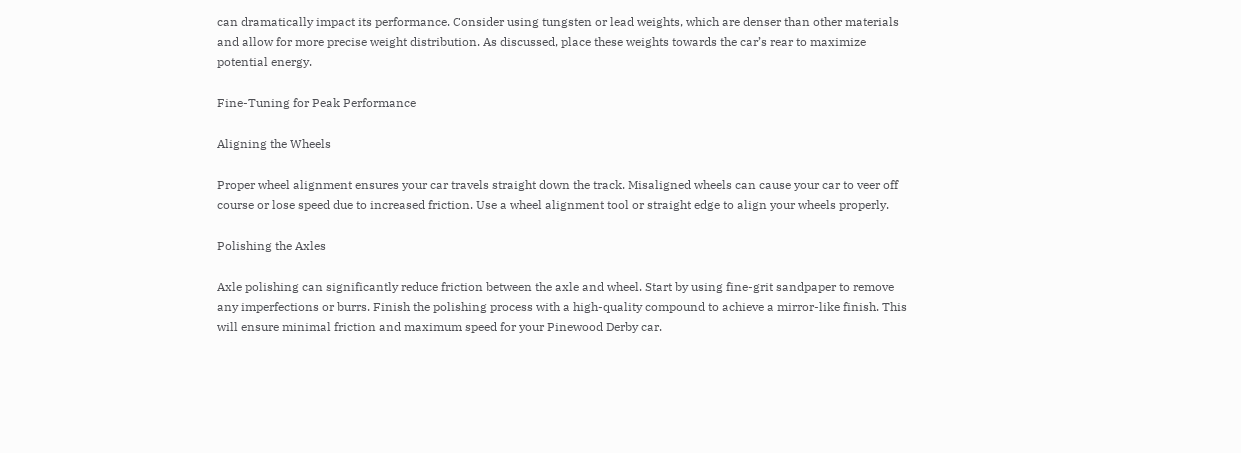can dramatically impact its performance. Consider using tungsten or lead weights, which are denser than other materials and allow for more precise weight distribution. As discussed, place these weights towards the car’s rear to maximize potential energy.

Fine-Tuning for Peak Performance

Aligning the Wheels

Proper wheel alignment ensures your car travels straight down the track. Misaligned wheels can cause your car to veer off course or lose speed due to increased friction. Use a wheel alignment tool or straight edge to align your wheels properly.

Polishing the Axles

Axle polishing can significantly reduce friction between the axle and wheel. Start by using fine-grit sandpaper to remove any imperfections or burrs. Finish the polishing process with a high-quality compound to achieve a mirror-like finish. This will ensure minimal friction and maximum speed for your Pinewood Derby car.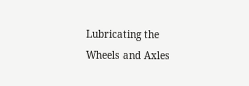Lubricating the Wheels and Axles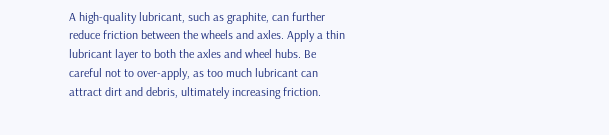A high-quality lubricant, such as graphite, can further reduce friction between the wheels and axles. Apply a thin lubricant layer to both the axles and wheel hubs. Be careful not to over-apply, as too much lubricant can attract dirt and debris, ultimately increasing friction.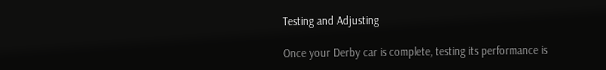Testing and Adjusting

Once your Derby car is complete, testing its performance is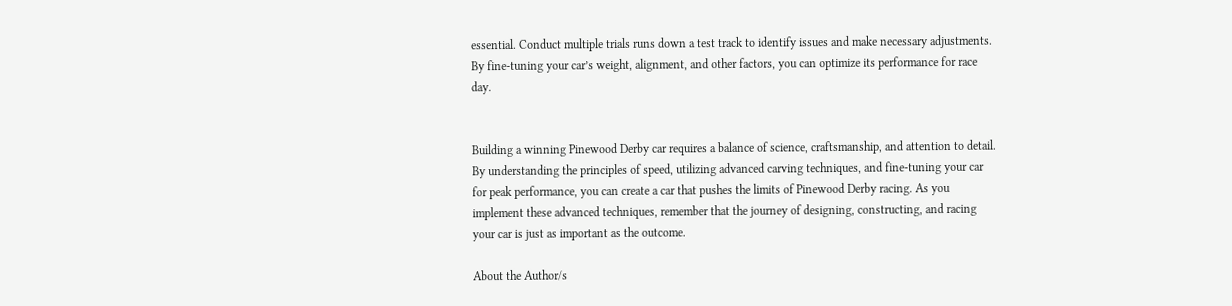essential. Conduct multiple trials runs down a test track to identify issues and make necessary adjustments. By fine-tuning your car’s weight, alignment, and other factors, you can optimize its performance for race day.


Building a winning Pinewood Derby car requires a balance of science, craftsmanship, and attention to detail. By understanding the principles of speed, utilizing advanced carving techniques, and fine-tuning your car for peak performance, you can create a car that pushes the limits of Pinewood Derby racing. As you implement these advanced techniques, remember that the journey of designing, constructing, and racing your car is just as important as the outcome.

About the Author/s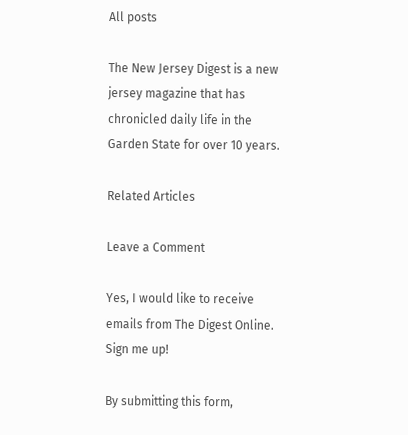All posts

The New Jersey Digest is a new jersey magazine that has chronicled daily life in the Garden State for over 10 years.

Related Articles

Leave a Comment

Yes, I would like to receive emails from The Digest Online. Sign me up!

By submitting this form,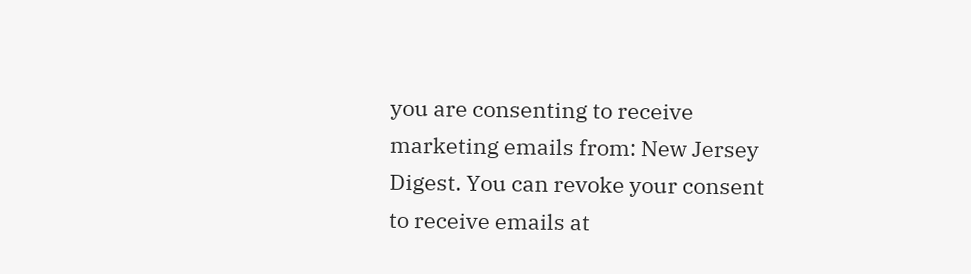you are consenting to receive marketing emails from: New Jersey Digest. You can revoke your consent to receive emails at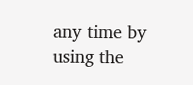any time by using the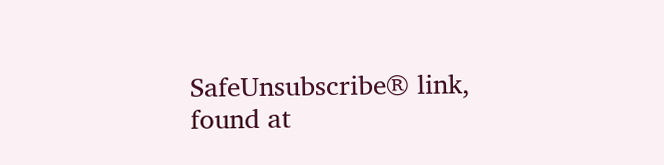SafeUnsubscribe® link, found at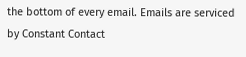the bottom of every email. Emails are serviced by Constant Contact